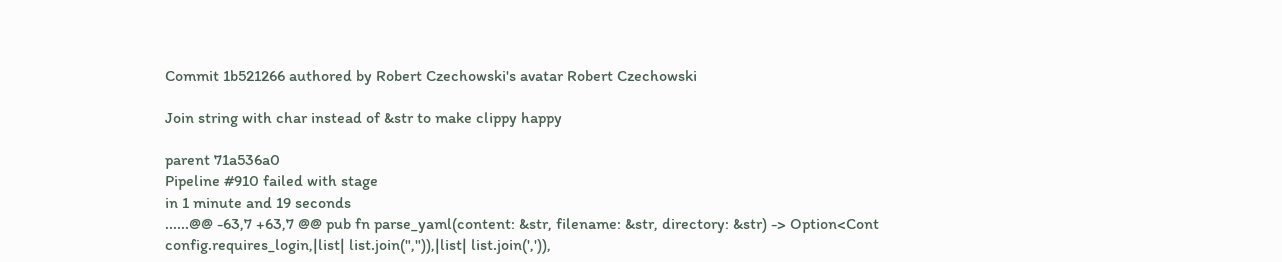Commit 1b521266 authored by Robert Czechowski's avatar Robert Czechowski

Join string with char instead of &str to make clippy happy

parent 71a536a0
Pipeline #910 failed with stage
in 1 minute and 19 seconds
......@@ -63,7 +63,7 @@ pub fn parse_yaml(content: &str, filename: &str, directory: &str) -> Option<Cont
config.requires_login,|list| list.join(",")),|list| list.join(',')),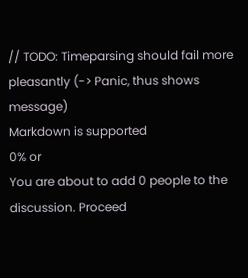// TODO: Timeparsing should fail more pleasantly (-> Panic, thus shows message)
Markdown is supported
0% or
You are about to add 0 people to the discussion. Proceed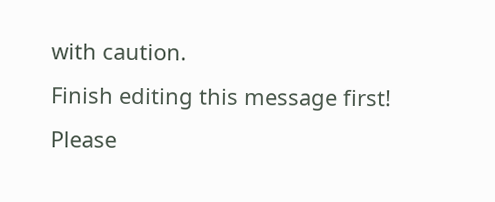with caution.
Finish editing this message first!
Please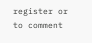register or to comment